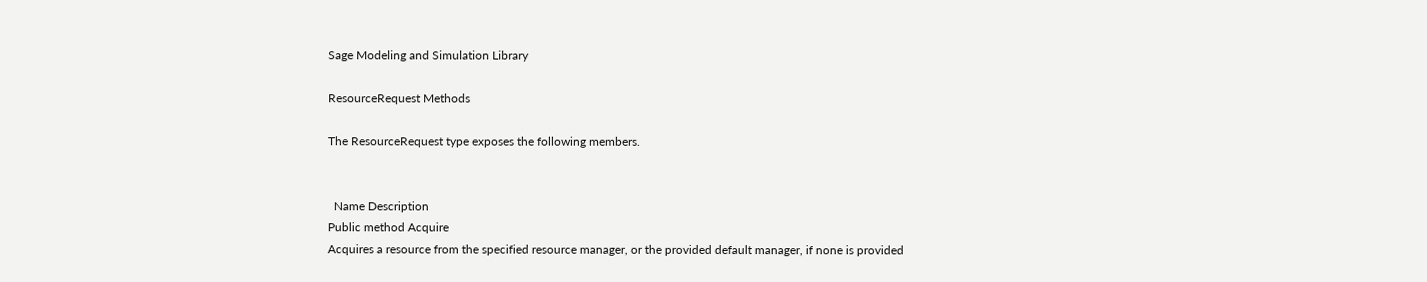Sage Modeling and Simulation Library

ResourceRequest Methods

The ResourceRequest type exposes the following members.


  Name Description
Public method Acquire
Acquires a resource from the specified resource manager, or the provided default manager, if none is provided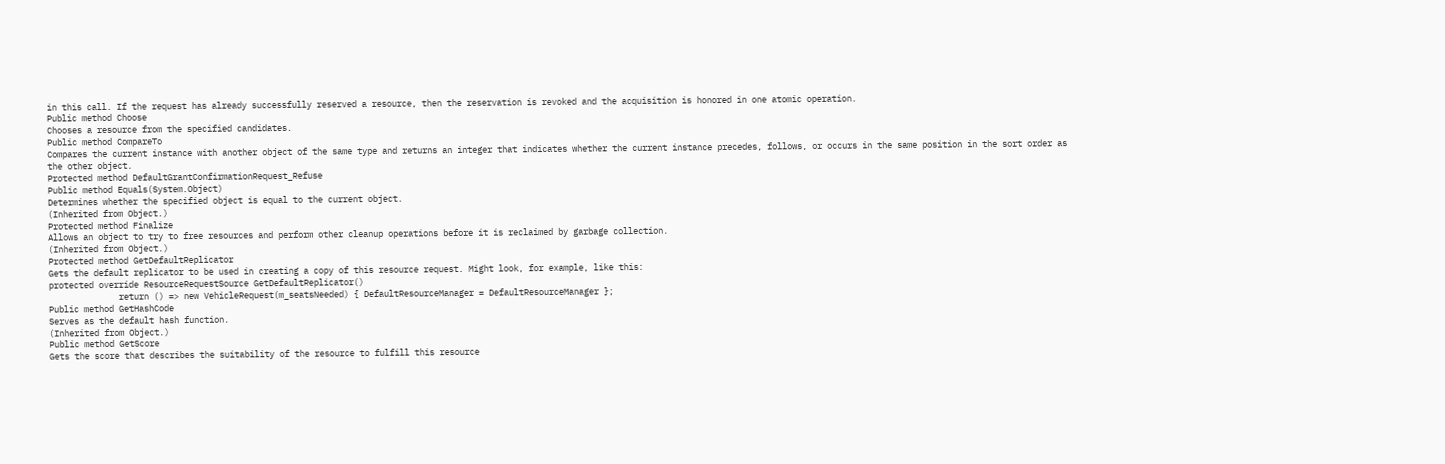in this call. If the request has already successfully reserved a resource, then the reservation is revoked and the acquisition is honored in one atomic operation.
Public method Choose
Chooses a resource from the specified candidates.
Public method CompareTo
Compares the current instance with another object of the same type and returns an integer that indicates whether the current instance precedes, follows, or occurs in the same position in the sort order as the other object.
Protected method DefaultGrantConfirmationRequest_Refuse
Public method Equals(System.Object)
Determines whether the specified object is equal to the current object.
(Inherited from Object.)
Protected method Finalize
Allows an object to try to free resources and perform other cleanup operations before it is reclaimed by garbage collection.
(Inherited from Object.)
Protected method GetDefaultReplicator
Gets the default replicator to be used in creating a copy of this resource request. Might look, for example, like this:
protected override ResourceRequestSource GetDefaultReplicator()
              return () => new VehicleRequest(m_seatsNeeded) { DefaultResourceManager = DefaultResourceManager };
Public method GetHashCode
Serves as the default hash function.
(Inherited from Object.)
Public method GetScore
Gets the score that describes the suitability of the resource to fulfill this resource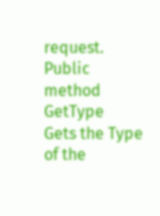request.
Public method GetType
Gets the Type of the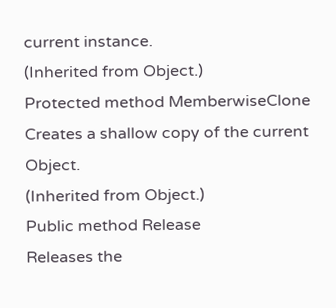current instance.
(Inherited from Object.)
Protected method MemberwiseClone
Creates a shallow copy of the current Object.
(Inherited from Object.)
Public method Release
Releases the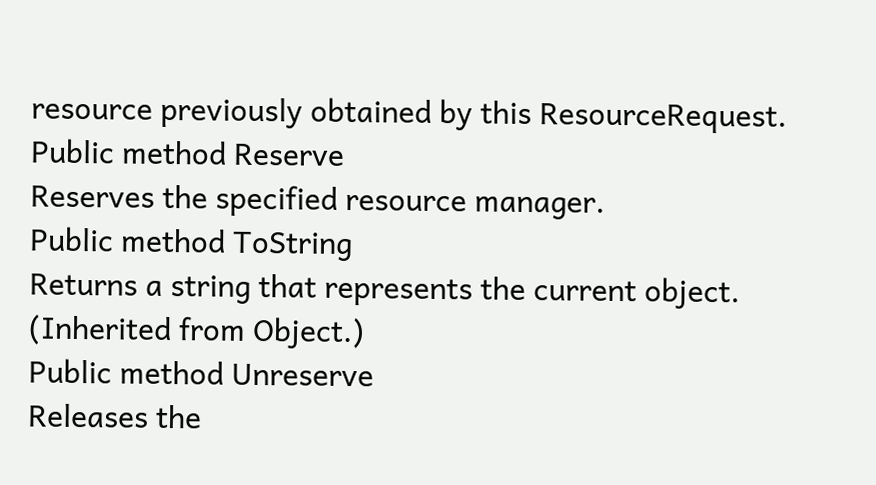resource previously obtained by this ResourceRequest.
Public method Reserve
Reserves the specified resource manager.
Public method ToString
Returns a string that represents the current object.
(Inherited from Object.)
Public method Unreserve
Releases the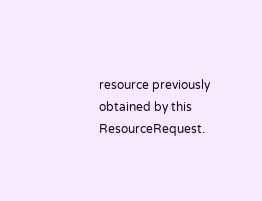resource previously obtained by this ResourceRequest.